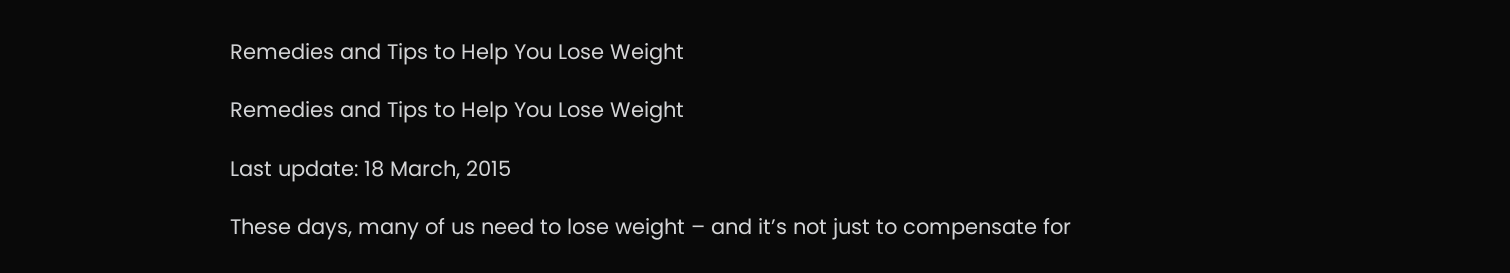Remedies and Tips to Help You Lose Weight

Remedies and Tips to Help You Lose Weight

Last update: 18 March, 2015

These days, many of us need to lose weight – and it’s not just to compensate for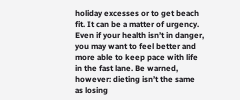holiday excesses or to get beach fit. It can be a matter of urgency. Even if your health isn’t in danger, you may want to feel better and more able to keep pace with life in the fast lane. Be warned, however: dieting isn’t the same as losing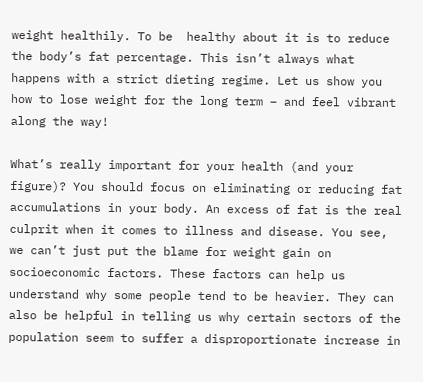weight healthily. To be  healthy about it is to reduce the body’s fat percentage. This isn’t always what happens with a strict dieting regime. Let us show you how to lose weight for the long term – and feel vibrant along the way!

What’s really important for your health (and your figure)? You should focus on eliminating or reducing fat accumulations in your body. An excess of fat is the real culprit when it comes to illness and disease. You see, we can’t just put the blame for weight gain on socioeconomic factors. These factors can help us understand why some people tend to be heavier. They can also be helpful in telling us why certain sectors of the population seem to suffer a disproportionate increase in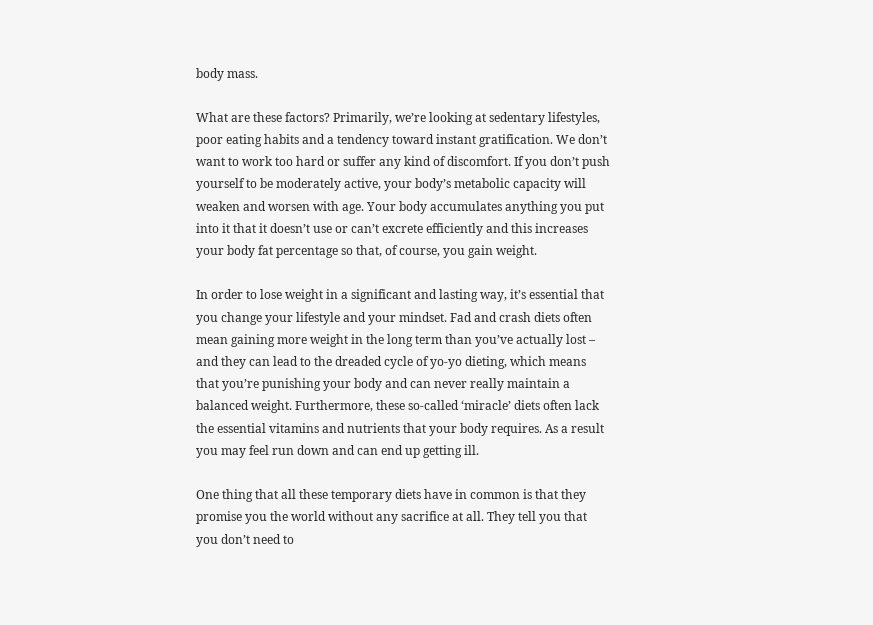body mass.

What are these factors? Primarily, we’re looking at sedentary lifestyles, poor eating habits and a tendency toward instant gratification. We don’t want to work too hard or suffer any kind of discomfort. If you don’t push yourself to be moderately active, your body’s metabolic capacity will weaken and worsen with age. Your body accumulates anything you put into it that it doesn’t use or can’t excrete efficiently and this increases your body fat percentage so that, of course, you gain weight.

In order to lose weight in a significant and lasting way, it’s essential that you change your lifestyle and your mindset. Fad and crash diets often mean gaining more weight in the long term than you’ve actually lost – and they can lead to the dreaded cycle of yo-yo dieting, which means that you’re punishing your body and can never really maintain a balanced weight. Furthermore, these so-called ‘miracle’ diets often lack the essential vitamins and nutrients that your body requires. As a result you may feel run down and can end up getting ill.

One thing that all these temporary diets have in common is that they promise you the world without any sacrifice at all. They tell you that you don’t need to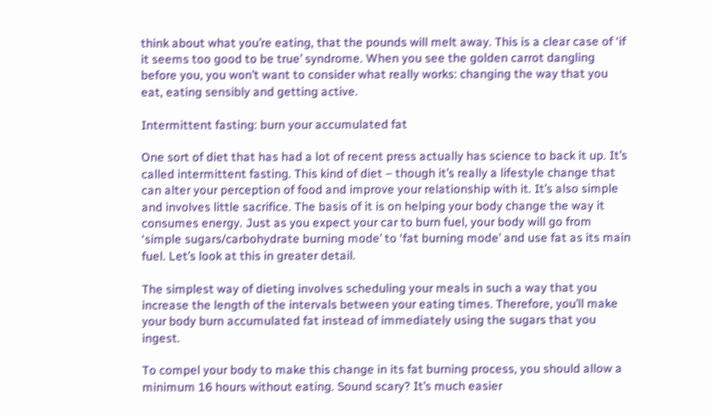think about what you’re eating, that the pounds will melt away. This is a clear case of ‘if it seems too good to be true’ syndrome. When you see the golden carrot dangling before you, you won’t want to consider what really works: changing the way that you eat, eating sensibly and getting active.

Intermittent fasting: burn your accumulated fat

One sort of diet that has had a lot of recent press actually has science to back it up. It’s called intermittent fasting. This kind of diet – though it’s really a lifestyle change that can alter your perception of food and improve your relationship with it. It’s also simple and involves little sacrifice. The basis of it is on helping your body change the way it consumes energy. Just as you expect your car to burn fuel, your body will go from ‘simple sugars/carbohydrate burning mode’ to ‘fat burning mode’ and use fat as its main fuel. Let’s look at this in greater detail.

The simplest way of dieting involves scheduling your meals in such a way that you increase the length of the intervals between your eating times. Therefore, you’ll make your body burn accumulated fat instead of immediately using the sugars that you ingest.

To compel your body to make this change in its fat burning process, you should allow a minimum 16 hours without eating. Sound scary? It’s much easier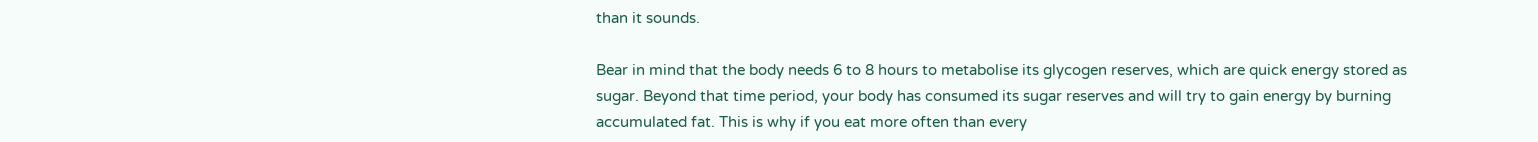than it sounds.

Bear in mind that the body needs 6 to 8 hours to metabolise its glycogen reserves, which are quick energy stored as sugar. Beyond that time period, your body has consumed its sugar reserves and will try to gain energy by burning accumulated fat. This is why if you eat more often than every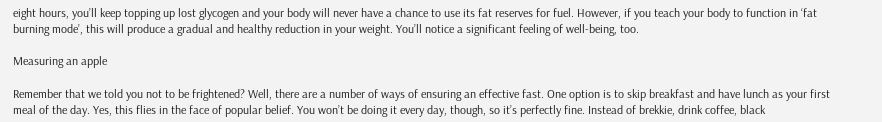eight hours, you’ll keep topping up lost glycogen and your body will never have a chance to use its fat reserves for fuel. However, if you teach your body to function in ‘fat burning mode’, this will produce a gradual and healthy reduction in your weight. You’ll notice a significant feeling of well-being, too.

Measuring an apple

Remember that we told you not to be frightened? Well, there are a number of ways of ensuring an effective fast. One option is to skip breakfast and have lunch as your first meal of the day. Yes, this flies in the face of popular belief. You won’t be doing it every day, though, so it’s perfectly fine. Instead of brekkie, drink coffee, black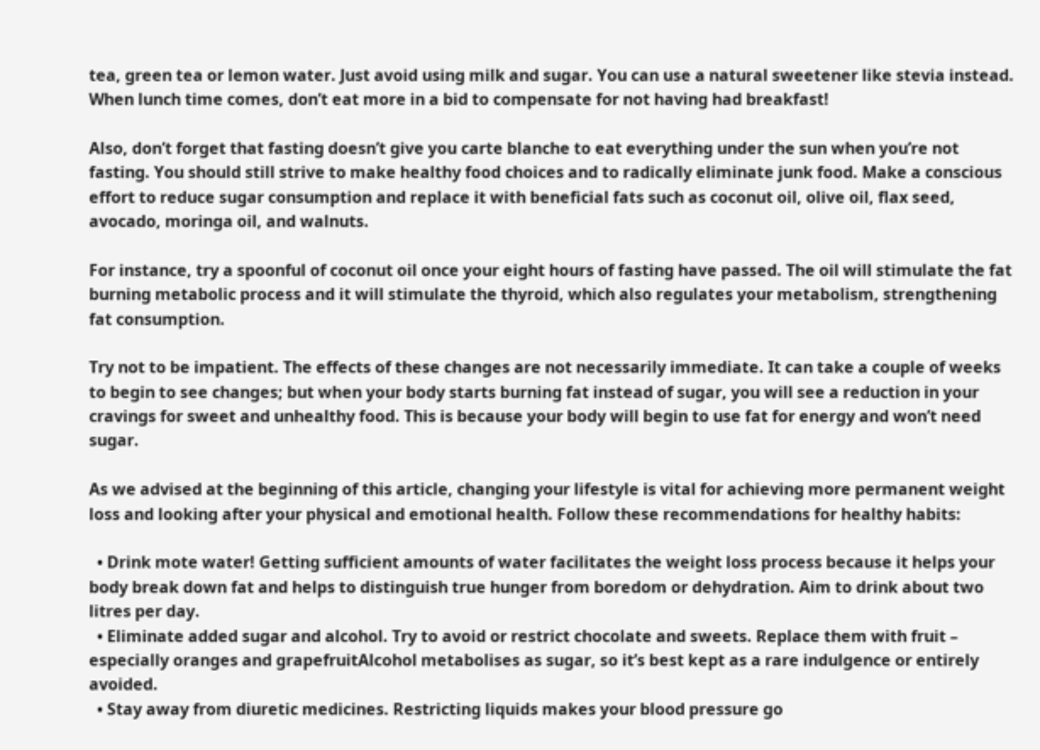tea, green tea or lemon water. Just avoid using milk and sugar. You can use a natural sweetener like stevia instead. When lunch time comes, don’t eat more in a bid to compensate for not having had breakfast!

Also, don’t forget that fasting doesn’t give you carte blanche to eat everything under the sun when you’re not fasting. You should still strive to make healthy food choices and to radically eliminate junk food. Make a conscious effort to reduce sugar consumption and replace it with beneficial fats such as coconut oil, olive oil, flax seed, avocado, moringa oil, and walnuts.

For instance, try a spoonful of coconut oil once your eight hours of fasting have passed. The oil will stimulate the fat burning metabolic process and it will stimulate the thyroid, which also regulates your metabolism, strengthening fat consumption.

Try not to be impatient. The effects of these changes are not necessarily immediate. It can take a couple of weeks to begin to see changes; but when your body starts burning fat instead of sugar, you will see a reduction in your cravings for sweet and unhealthy food. This is because your body will begin to use fat for energy and won’t need sugar.

As we advised at the beginning of this article, changing your lifestyle is vital for achieving more permanent weight loss and looking after your physical and emotional health. Follow these recommendations for healthy habits:

  • Drink mote water! Getting sufficient amounts of water facilitates the weight loss process because it helps your body break down fat and helps to distinguish true hunger from boredom or dehydration. Aim to drink about two litres per day.
  • Eliminate added sugar and alcohol. Try to avoid or restrict chocolate and sweets. Replace them with fruit – especially oranges and grapefruitAlcohol metabolises as sugar, so it’s best kept as a rare indulgence or entirely avoided.
  • Stay away from diuretic medicines. Restricting liquids makes your blood pressure go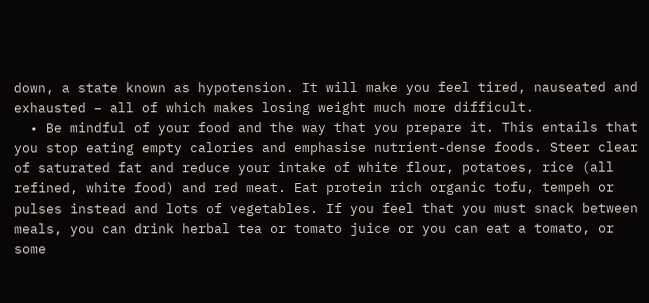down, a state known as hypotension. It will make you feel tired, nauseated and exhausted – all of which makes losing weight much more difficult.
  • Be mindful of your food and the way that you prepare it. This entails that you stop eating empty calories and emphasise nutrient-dense foods. Steer clear of saturated fat and reduce your intake of white flour, potatoes, rice (all refined, white food) and red meat. Eat protein rich organic tofu, tempeh or pulses instead and lots of vegetables. If you feel that you must snack between meals, you can drink herbal tea or tomato juice or you can eat a tomato, or some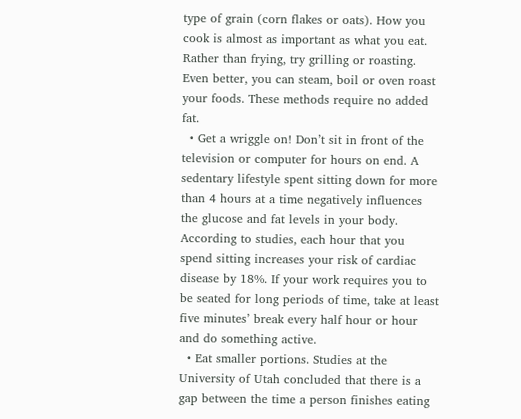type of grain (corn flakes or oats). How you cook is almost as important as what you eat. Rather than frying, try grilling or roasting. Even better, you can steam, boil or oven roast your foods. These methods require no added fat.
  • Get a wriggle on! Don’t sit in front of the television or computer for hours on end. A sedentary lifestyle spent sitting down for more than 4 hours at a time negatively influences the glucose and fat levels in your body. According to studies, each hour that you spend sitting increases your risk of cardiac disease by 18%. If your work requires you to be seated for long periods of time, take at least five minutes’ break every half hour or hour and do something active.
  • Eat smaller portions. Studies at the University of Utah concluded that there is a gap between the time a person finishes eating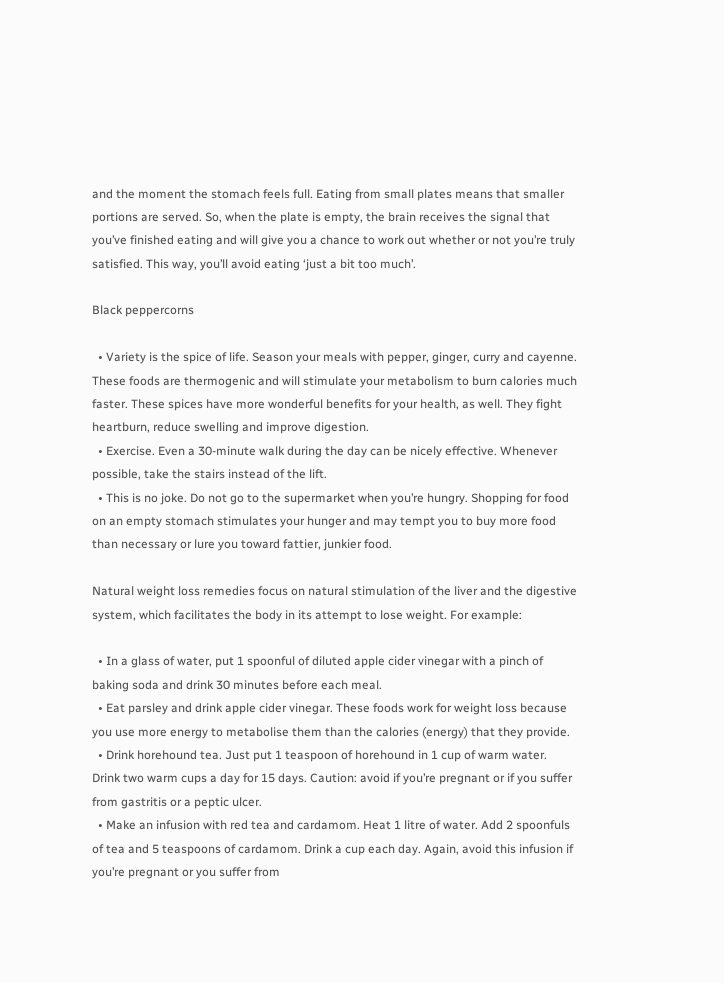and the moment the stomach feels full. Eating from small plates means that smaller portions are served. So, when the plate is empty, the brain receives the signal that you’ve finished eating and will give you a chance to work out whether or not you’re truly satisfied. This way, you’ll avoid eating ‘just a bit too much’.

Black peppercorns

  • Variety is the spice of life. Season your meals with pepper, ginger, curry and cayenne. These foods are thermogenic and will stimulate your metabolism to burn calories much faster. These spices have more wonderful benefits for your health, as well. They fight heartburn, reduce swelling and improve digestion.
  • Exercise. Even a 30-minute walk during the day can be nicely effective. Whenever possible, take the stairs instead of the lift.
  • This is no joke. Do not go to the supermarket when you’re hungry. Shopping for food on an empty stomach stimulates your hunger and may tempt you to buy more food than necessary or lure you toward fattier, junkier food.

Natural weight loss remedies focus on natural stimulation of the liver and the digestive system, which facilitates the body in its attempt to lose weight. For example:

  • In a glass of water, put 1 spoonful of diluted apple cider vinegar with a pinch of baking soda and drink 30 minutes before each meal.
  • Eat parsley and drink apple cider vinegar. These foods work for weight loss because you use more energy to metabolise them than the calories (energy) that they provide.
  • Drink horehound tea. Just put 1 teaspoon of horehound in 1 cup of warm water. Drink two warm cups a day for 15 days. Caution: avoid if you’re pregnant or if you suffer from gastritis or a peptic ulcer.
  • Make an infusion with red tea and cardamom. Heat 1 litre of water. Add 2 spoonfuls of tea and 5 teaspoons of cardamom. Drink a cup each day. Again, avoid this infusion if you’re pregnant or you suffer from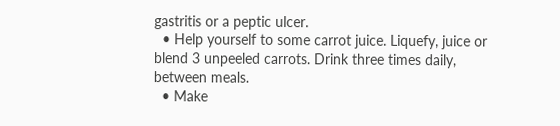gastritis or a peptic ulcer.
  • Help yourself to some carrot juice. Liquefy, juice or blend 3 unpeeled carrots. Drink three times daily, between meals.
  • Make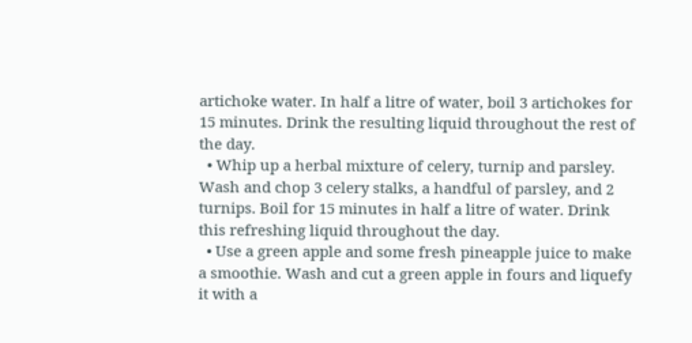artichoke water. In half a litre of water, boil 3 artichokes for 15 minutes. Drink the resulting liquid throughout the rest of the day.
  • Whip up a herbal mixture of celery, turnip and parsley. Wash and chop 3 celery stalks, a handful of parsley, and 2 turnips. Boil for 15 minutes in half a litre of water. Drink this refreshing liquid throughout the day.
  • Use a green apple and some fresh pineapple juice to make a smoothie. Wash and cut a green apple in fours and liquefy it with a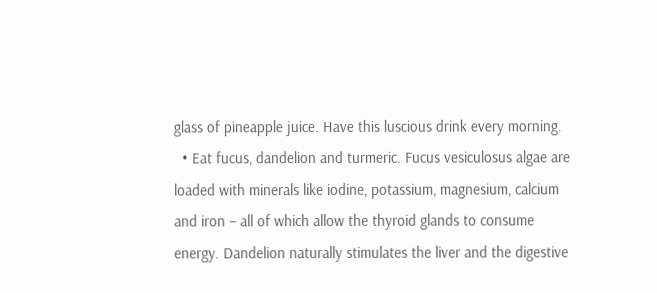glass of pineapple juice. Have this luscious drink every morning.
  • Eat fucus, dandelion and turmeric. Fucus vesiculosus algae are loaded with minerals like iodine, potassium, magnesium, calcium and iron – all of which allow the thyroid glands to consume energy. Dandelion naturally stimulates the liver and the digestive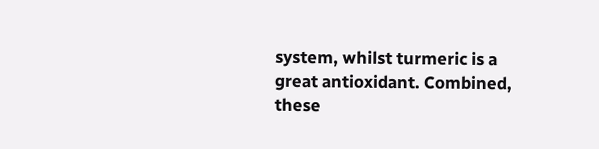system, whilst turmeric is a great antioxidant. Combined, these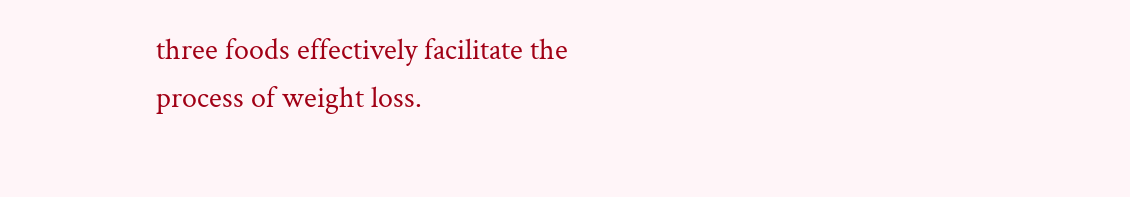three foods effectively facilitate the process of weight loss.